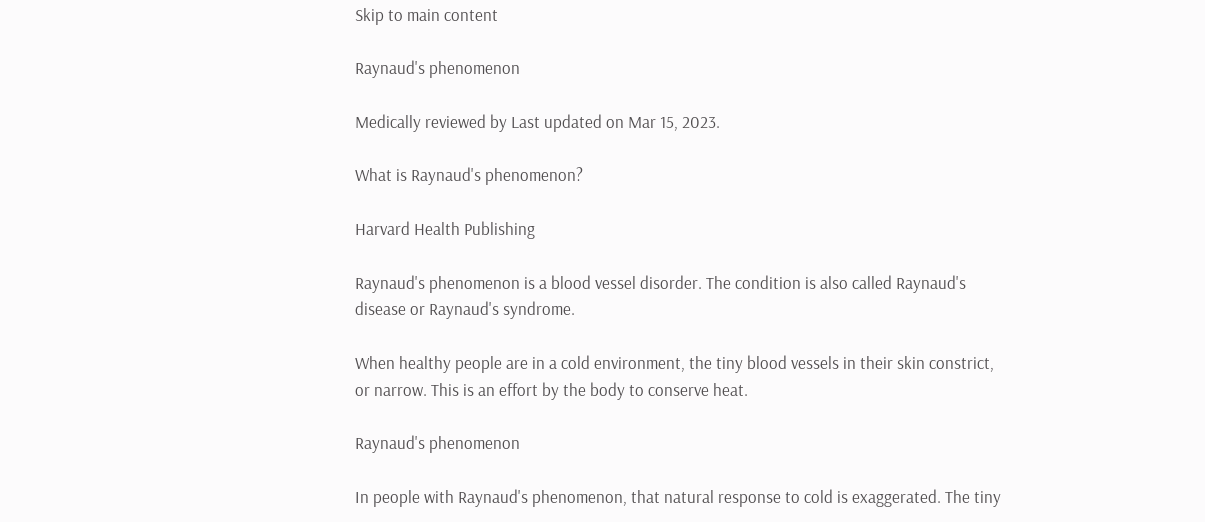Skip to main content

Raynaud's phenomenon

Medically reviewed by Last updated on Mar 15, 2023.

What is Raynaud's phenomenon?

Harvard Health Publishing

Raynaud's phenomenon is a blood vessel disorder. The condition is also called Raynaud's disease or Raynaud's syndrome.

When healthy people are in a cold environment, the tiny blood vessels in their skin constrict, or narrow. This is an effort by the body to conserve heat.

Raynaud's phenomenon

In people with Raynaud's phenomenon, that natural response to cold is exaggerated. The tiny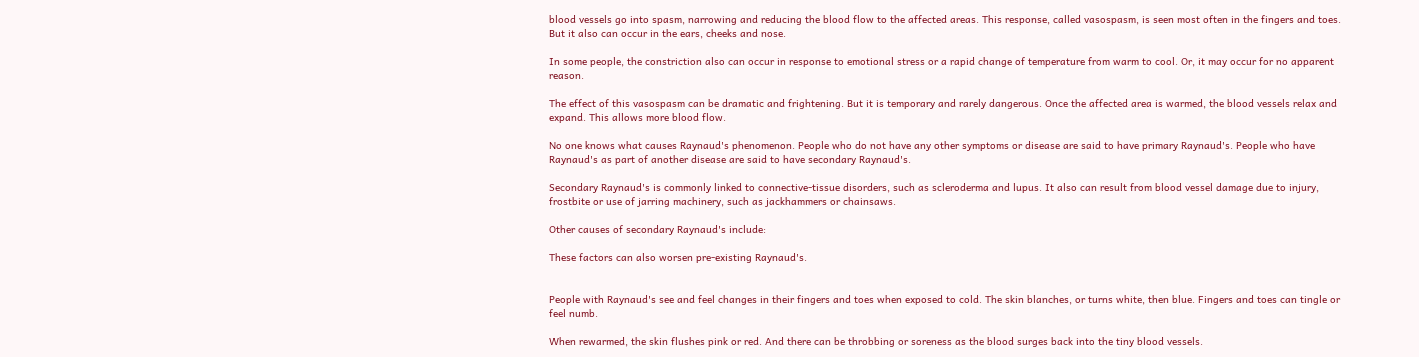blood vessels go into spasm, narrowing and reducing the blood flow to the affected areas. This response, called vasospasm, is seen most often in the fingers and toes. But it also can occur in the ears, cheeks and nose.

In some people, the constriction also can occur in response to emotional stress or a rapid change of temperature from warm to cool. Or, it may occur for no apparent reason.

The effect of this vasospasm can be dramatic and frightening. But it is temporary and rarely dangerous. Once the affected area is warmed, the blood vessels relax and expand. This allows more blood flow.

No one knows what causes Raynaud's phenomenon. People who do not have any other symptoms or disease are said to have primary Raynaud's. People who have Raynaud's as part of another disease are said to have secondary Raynaud's.

Secondary Raynaud's is commonly linked to connective-tissue disorders, such as scleroderma and lupus. It also can result from blood vessel damage due to injury, frostbite or use of jarring machinery, such as jackhammers or chainsaws.

Other causes of secondary Raynaud's include:

These factors can also worsen pre-existing Raynaud's.


People with Raynaud's see and feel changes in their fingers and toes when exposed to cold. The skin blanches, or turns white, then blue. Fingers and toes can tingle or feel numb.

When rewarmed, the skin flushes pink or red. And there can be throbbing or soreness as the blood surges back into the tiny blood vessels.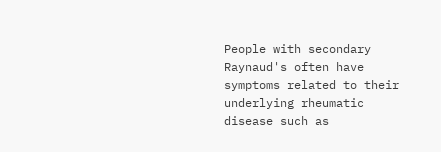People with secondary Raynaud's often have symptoms related to their underlying rheumatic disease such as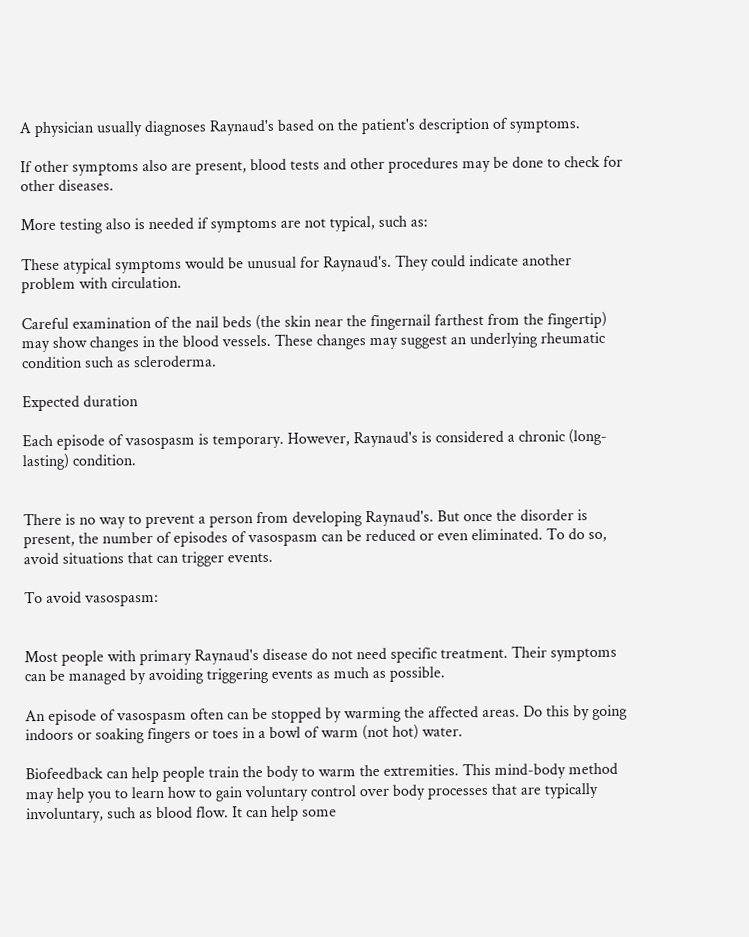A physician usually diagnoses Raynaud's based on the patient's description of symptoms.

If other symptoms also are present, blood tests and other procedures may be done to check for other diseases.

More testing also is needed if symptoms are not typical, such as:

These atypical symptoms would be unusual for Raynaud's. They could indicate another problem with circulation.

Careful examination of the nail beds (the skin near the fingernail farthest from the fingertip) may show changes in the blood vessels. These changes may suggest an underlying rheumatic condition such as scleroderma.

Expected duration

Each episode of vasospasm is temporary. However, Raynaud's is considered a chronic (long-lasting) condition.


There is no way to prevent a person from developing Raynaud's. But once the disorder is present, the number of episodes of vasospasm can be reduced or even eliminated. To do so, avoid situations that can trigger events.

To avoid vasospasm:


Most people with primary Raynaud's disease do not need specific treatment. Their symptoms can be managed by avoiding triggering events as much as possible.

An episode of vasospasm often can be stopped by warming the affected areas. Do this by going indoors or soaking fingers or toes in a bowl of warm (not hot) water.

Biofeedback can help people train the body to warm the extremities. This mind-body method may help you to learn how to gain voluntary control over body processes that are typically involuntary, such as blood flow. It can help some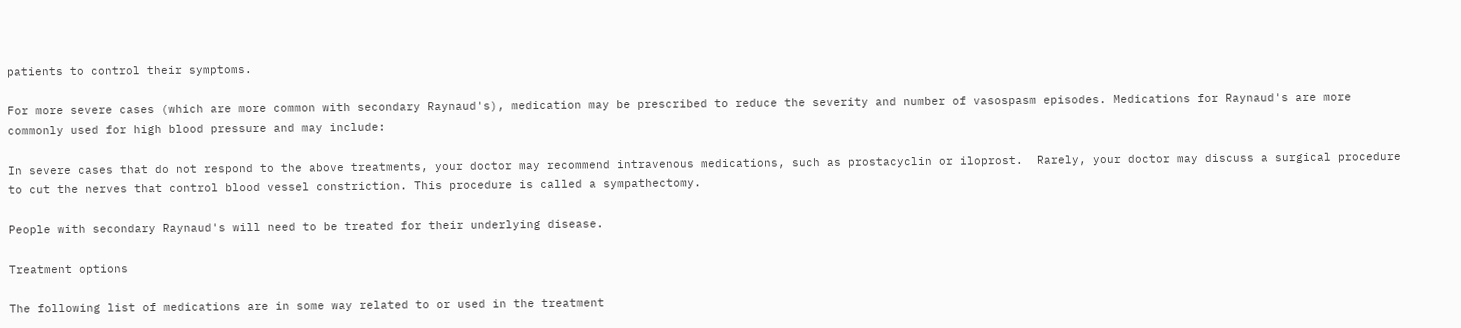patients to control their symptoms.

For more severe cases (which are more common with secondary Raynaud's), medication may be prescribed to reduce the severity and number of vasospasm episodes. Medications for Raynaud's are more commonly used for high blood pressure and may include:

In severe cases that do not respond to the above treatments, your doctor may recommend intravenous medications, such as prostacyclin or iloprost.  Rarely, your doctor may discuss a surgical procedure to cut the nerves that control blood vessel constriction. This procedure is called a sympathectomy.

People with secondary Raynaud's will need to be treated for their underlying disease.

Treatment options

The following list of medications are in some way related to or used in the treatment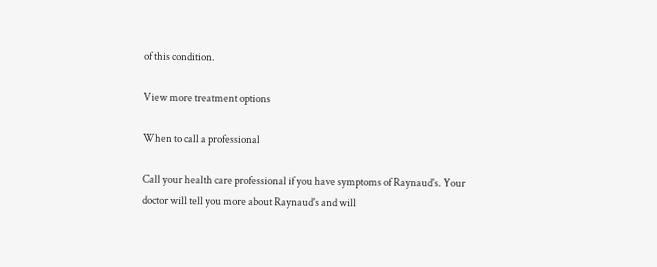of this condition.

View more treatment options

When to call a professional

Call your health care professional if you have symptoms of Raynaud's. Your doctor will tell you more about Raynaud's and will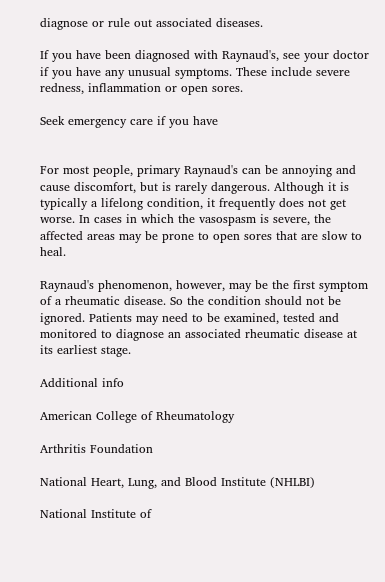diagnose or rule out associated diseases.

If you have been diagnosed with Raynaud's, see your doctor if you have any unusual symptoms. These include severe redness, inflammation or open sores.

Seek emergency care if you have


For most people, primary Raynaud's can be annoying and cause discomfort, but is rarely dangerous. Although it is typically a lifelong condition, it frequently does not get worse. In cases in which the vasospasm is severe, the affected areas may be prone to open sores that are slow to heal.

Raynaud's phenomenon, however, may be the first symptom of a rheumatic disease. So the condition should not be ignored. Patients may need to be examined, tested and monitored to diagnose an associated rheumatic disease at its earliest stage.

Additional info

American College of Rheumatology

Arthritis Foundation

National Heart, Lung, and Blood Institute (NHLBI)

National Institute of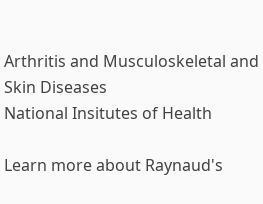Arthritis and Musculoskeletal and Skin Diseases
National Insitutes of Health

Learn more about Raynaud's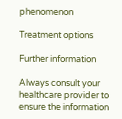phenomenon

Treatment options

Further information

Always consult your healthcare provider to ensure the information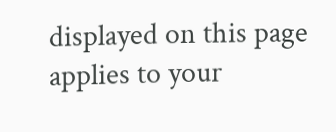displayed on this page applies to your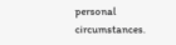personal circumstances.